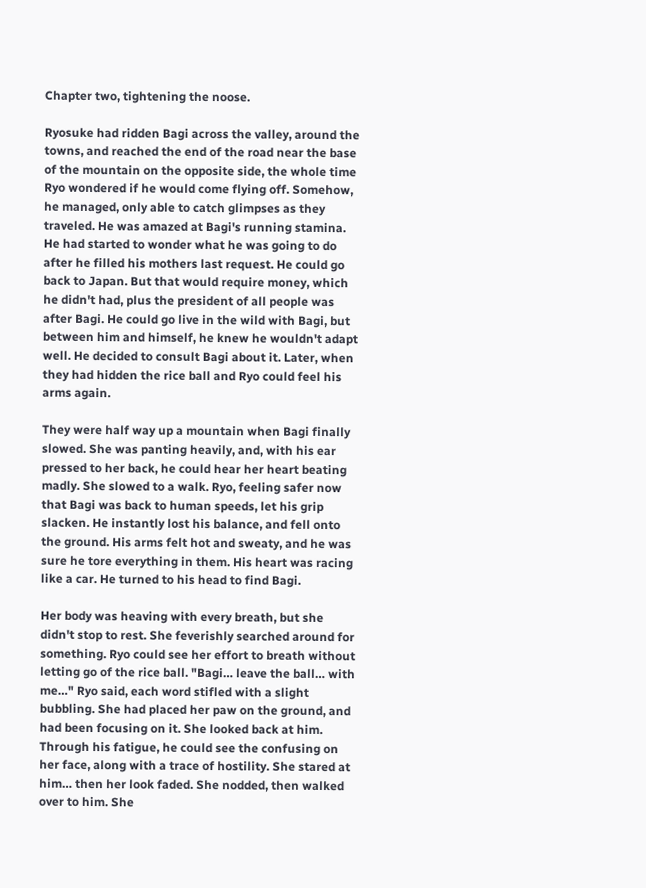Chapter two, tightening the noose.

Ryosuke had ridden Bagi across the valley, around the towns, and reached the end of the road near the base of the mountain on the opposite side, the whole time Ryo wondered if he would come flying off. Somehow, he managed, only able to catch glimpses as they traveled. He was amazed at Bagi's running stamina. He had started to wonder what he was going to do after he filled his mothers last request. He could go back to Japan. But that would require money, which he didn't had, plus the president of all people was after Bagi. He could go live in the wild with Bagi, but between him and himself, he knew he wouldn't adapt well. He decided to consult Bagi about it. Later, when they had hidden the rice ball and Ryo could feel his arms again.

They were half way up a mountain when Bagi finally slowed. She was panting heavily, and, with his ear pressed to her back, he could hear her heart beating madly. She slowed to a walk. Ryo, feeling safer now that Bagi was back to human speeds, let his grip slacken. He instantly lost his balance, and fell onto the ground. His arms felt hot and sweaty, and he was sure he tore everything in them. His heart was racing like a car. He turned to his head to find Bagi.

Her body was heaving with every breath, but she didn't stop to rest. She feverishly searched around for something. Ryo could see her effort to breath without letting go of the rice ball. "Bagi… leave the ball… with me…" Ryo said, each word stifled with a slight bubbling. She had placed her paw on the ground, and had been focusing on it. She looked back at him. Through his fatigue, he could see the confusing on her face, along with a trace of hostility. She stared at him… then her look faded. She nodded, then walked over to him. She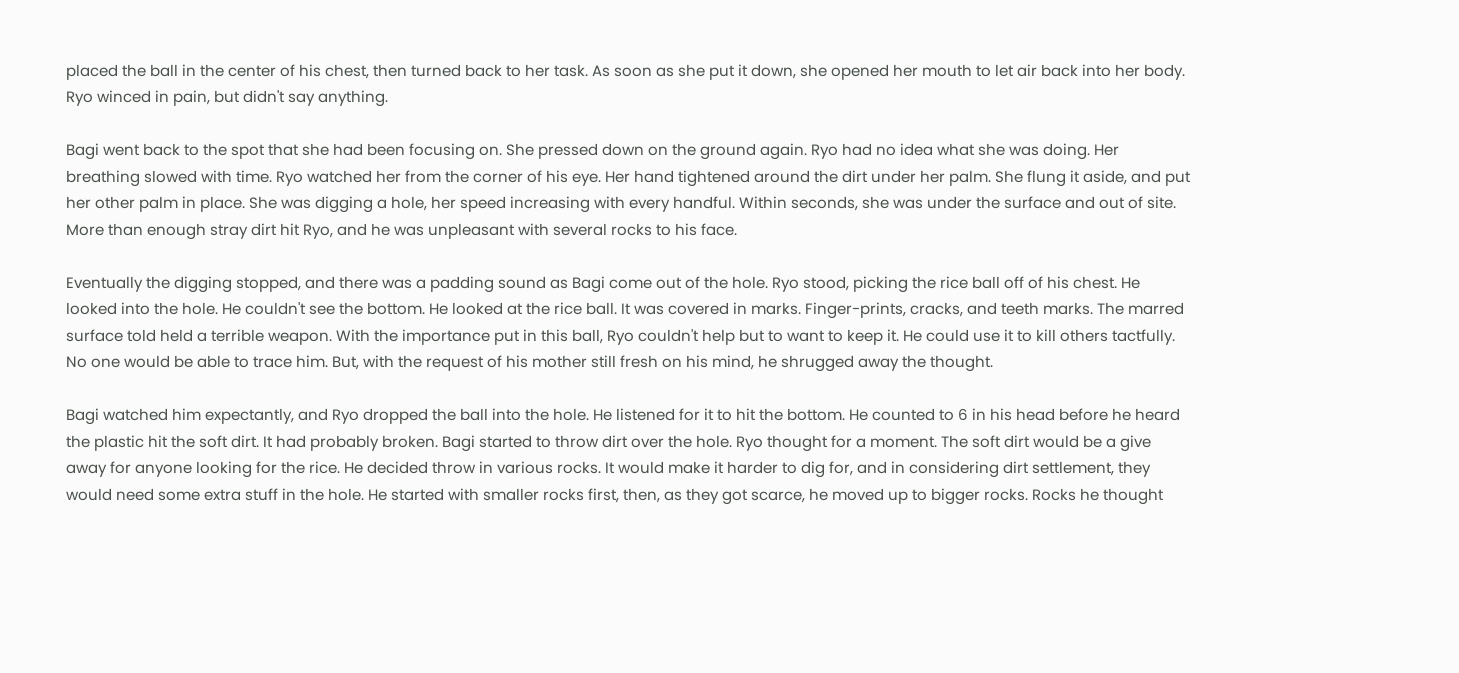placed the ball in the center of his chest, then turned back to her task. As soon as she put it down, she opened her mouth to let air back into her body. Ryo winced in pain, but didn't say anything.

Bagi went back to the spot that she had been focusing on. She pressed down on the ground again. Ryo had no idea what she was doing. Her breathing slowed with time. Ryo watched her from the corner of his eye. Her hand tightened around the dirt under her palm. She flung it aside, and put her other palm in place. She was digging a hole, her speed increasing with every handful. Within seconds, she was under the surface and out of site. More than enough stray dirt hit Ryo, and he was unpleasant with several rocks to his face.

Eventually the digging stopped, and there was a padding sound as Bagi come out of the hole. Ryo stood, picking the rice ball off of his chest. He looked into the hole. He couldn't see the bottom. He looked at the rice ball. It was covered in marks. Finger-prints, cracks, and teeth marks. The marred surface told held a terrible weapon. With the importance put in this ball, Ryo couldn't help but to want to keep it. He could use it to kill others tactfully. No one would be able to trace him. But, with the request of his mother still fresh on his mind, he shrugged away the thought.

Bagi watched him expectantly, and Ryo dropped the ball into the hole. He listened for it to hit the bottom. He counted to 6 in his head before he heard the plastic hit the soft dirt. It had probably broken. Bagi started to throw dirt over the hole. Ryo thought for a moment. The soft dirt would be a give away for anyone looking for the rice. He decided throw in various rocks. It would make it harder to dig for, and in considering dirt settlement, they would need some extra stuff in the hole. He started with smaller rocks first, then, as they got scarce, he moved up to bigger rocks. Rocks he thought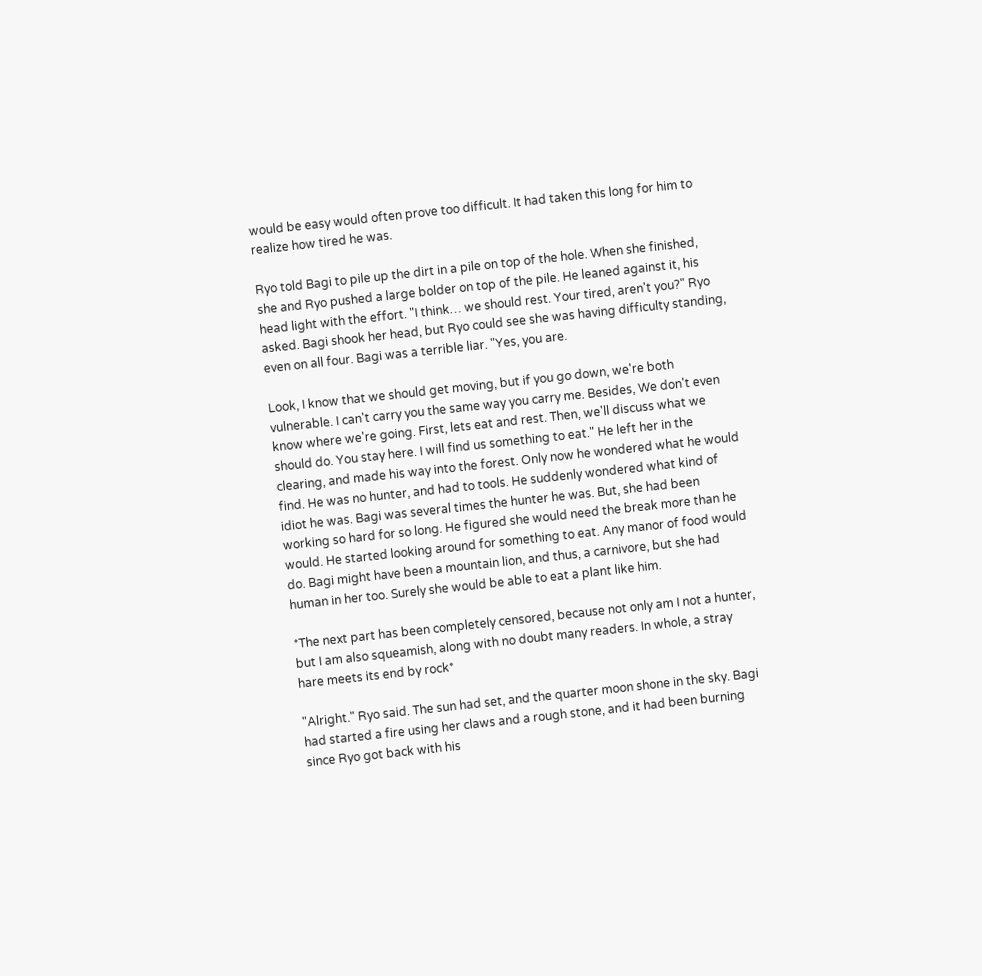would be easy would often prove too difficult. It had taken this long for him to realize how tired he was.

Ryo told Bagi to pile up the dirt in a pile on top of the hole. When she finished, she and Ryo pushed a large bolder on top of the pile. He leaned against it, his head light with the effort. "I think… we should rest. Your tired, aren't you?" Ryo asked. Bagi shook her head, but Ryo could see she was having difficulty standing, even on all four. Bagi was a terrible liar. "Yes, you are.

Look, I know that we should get moving, but if you go down, we're both vulnerable. I can't carry you the same way you carry me. Besides, We don't even know where we're going. First, lets eat and rest. Then, we'll discuss what we should do. You stay here. I will find us something to eat." He left her in the clearing, and made his way into the forest. Only now he wondered what he would find. He was no hunter, and had to tools. He suddenly wondered what kind of idiot he was. Bagi was several times the hunter he was. But, she had been working so hard for so long. He figured she would need the break more than he would. He started looking around for something to eat. Any manor of food would do. Bagi might have been a mountain lion, and thus, a carnivore, but she had human in her too. Surely she would be able to eat a plant like him.

*The next part has been completely censored, because not only am I not a hunter, but I am also squeamish, along with no doubt many readers. In whole, a stray hare meets its end by rock*

"Alright." Ryo said. The sun had set, and the quarter moon shone in the sky. Bagi had started a fire using her claws and a rough stone, and it had been burning since Ryo got back with his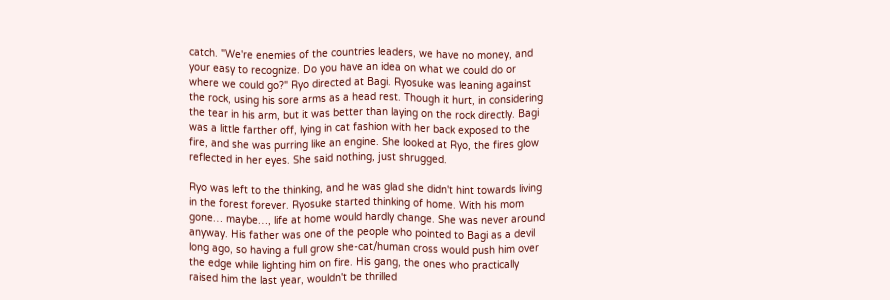catch. "We're enemies of the countries leaders, we have no money, and your easy to recognize. Do you have an idea on what we could do or where we could go?" Ryo directed at Bagi. Ryosuke was leaning against the rock, using his sore arms as a head rest. Though it hurt, in considering the tear in his arm, but it was better than laying on the rock directly. Bagi was a little farther off, lying in cat fashion with her back exposed to the fire, and she was purring like an engine. She looked at Ryo, the fires glow reflected in her eyes. She said nothing, just shrugged.

Ryo was left to the thinking, and he was glad she didn't hint towards living in the forest forever. Ryosuke started thinking of home. With his mom gone… maybe…, life at home would hardly change. She was never around anyway. His father was one of the people who pointed to Bagi as a devil long ago, so having a full grow she-cat/human cross would push him over the edge while lighting him on fire. His gang, the ones who practically raised him the last year, wouldn't be thrilled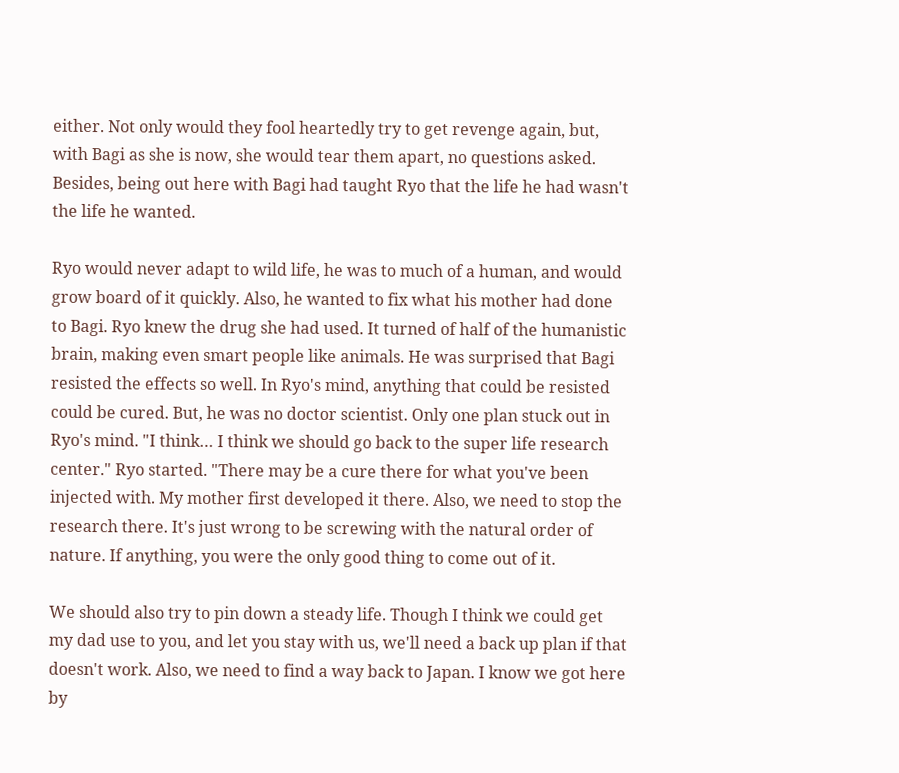either. Not only would they fool heartedly try to get revenge again, but, with Bagi as she is now, she would tear them apart, no questions asked. Besides, being out here with Bagi had taught Ryo that the life he had wasn't the life he wanted.

Ryo would never adapt to wild life, he was to much of a human, and would grow board of it quickly. Also, he wanted to fix what his mother had done to Bagi. Ryo knew the drug she had used. It turned of half of the humanistic brain, making even smart people like animals. He was surprised that Bagi resisted the effects so well. In Ryo's mind, anything that could be resisted could be cured. But, he was no doctor scientist. Only one plan stuck out in Ryo's mind. "I think… I think we should go back to the super life research center." Ryo started. "There may be a cure there for what you've been injected with. My mother first developed it there. Also, we need to stop the research there. It's just wrong to be screwing with the natural order of nature. If anything, you were the only good thing to come out of it.

We should also try to pin down a steady life. Though I think we could get my dad use to you, and let you stay with us, we'll need a back up plan if that doesn't work. Also, we need to find a way back to Japan. I know we got here by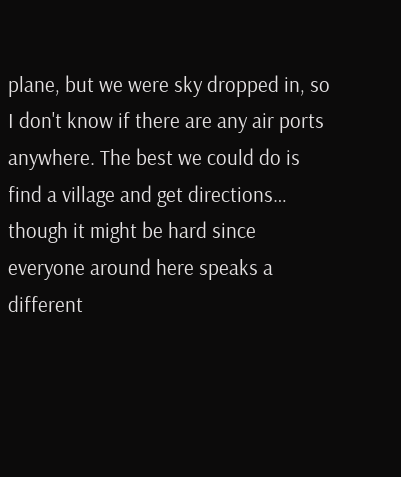plane, but we were sky dropped in, so I don't know if there are any air ports anywhere. The best we could do is find a village and get directions… though it might be hard since everyone around here speaks a different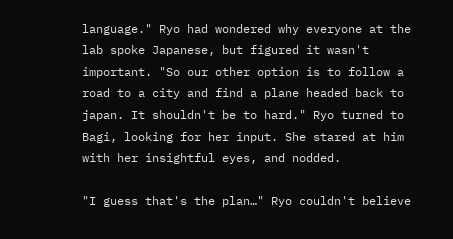language." Ryo had wondered why everyone at the lab spoke Japanese, but figured it wasn't important. "So our other option is to follow a road to a city and find a plane headed back to japan. It shouldn't be to hard." Ryo turned to Bagi, looking for her input. She stared at him with her insightful eyes, and nodded.

"I guess that's the plan…" Ryo couldn't believe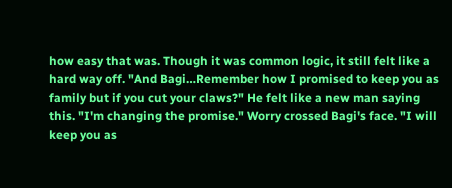how easy that was. Though it was common logic, it still felt like a hard way off. "And Bagi…Remember how I promised to keep you as family but if you cut your claws?" He felt like a new man saying this. "I'm changing the promise." Worry crossed Bagi's face. "I will keep you as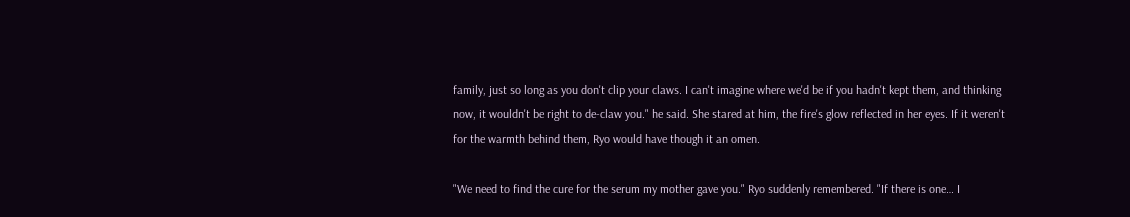family, just so long as you don't clip your claws. I can't imagine where we'd be if you hadn't kept them, and thinking now, it wouldn't be right to de-claw you." he said. She stared at him, the fire's glow reflected in her eyes. If it weren't for the warmth behind them, Ryo would have though it an omen.

"We need to find the cure for the serum my mother gave you." Ryo suddenly remembered. "If there is one… I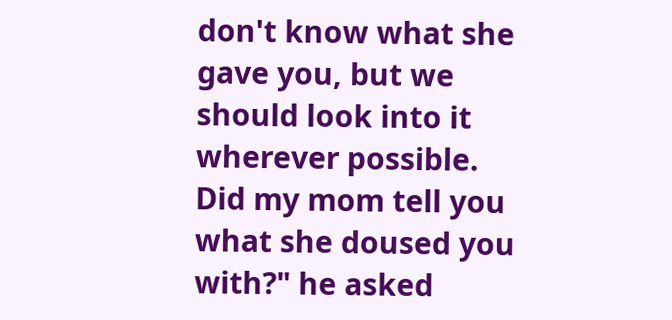don't know what she gave you, but we should look into it wherever possible. Did my mom tell you what she doused you with?" he asked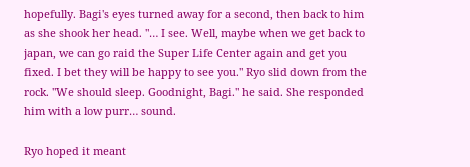hopefully. Bagi's eyes turned away for a second, then back to him as she shook her head. "… I see. Well, maybe when we get back to japan, we can go raid the Super Life Center again and get you fixed. I bet they will be happy to see you." Ryo slid down from the rock. "We should sleep. Goodnight, Bagi." he said. She responded him with a low purr… sound.

Ryo hoped it meant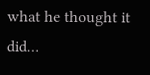what he thought it did…